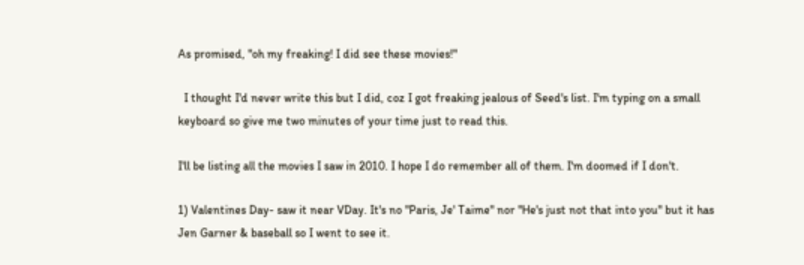As promised, "oh my freaking! I did see these movies!"

  I thought I'd never write this but I did, coz I got freaking jealous of Seed's list. I'm typing on a small keyboard so give me two minutes of your time just to read this.

I'll be listing all the movies I saw in 2010. I hope I do remember all of them. I'm doomed if I don't.

1) Valentines Day- saw it near VDay. It's no "Paris, Je' Taime" nor "He's just not that into you" but it has Jen Garner & baseball so I went to see it.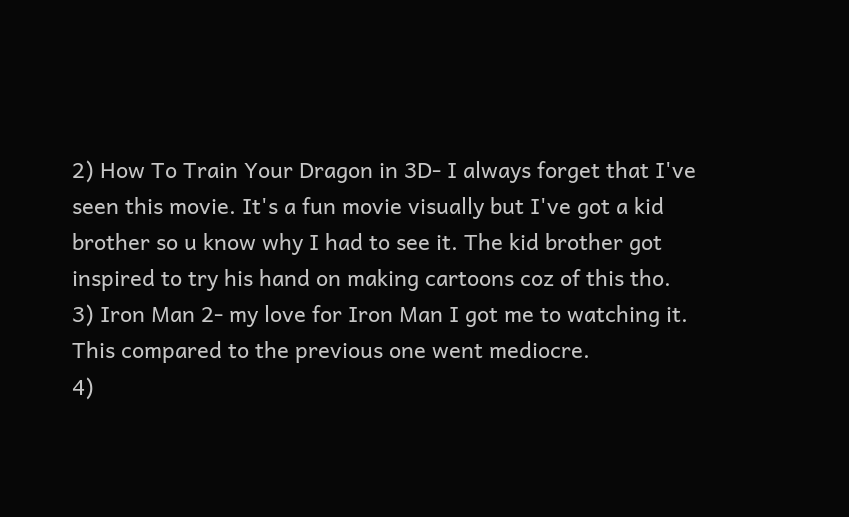2) How To Train Your Dragon in 3D- I always forget that I've seen this movie. It's a fun movie visually but I've got a kid brother so u know why I had to see it. The kid brother got inspired to try his hand on making cartoons coz of this tho.
3) Iron Man 2- my love for Iron Man I got me to watching it. This compared to the previous one went mediocre.
4)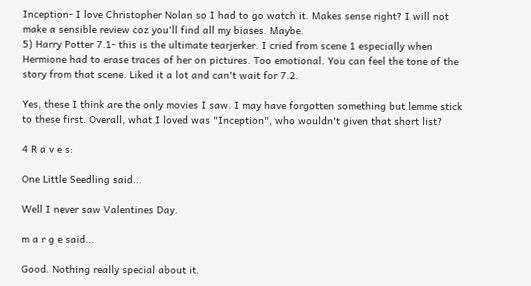Inception- I love Christopher Nolan so I had to go watch it. Makes sense right? I will not make a sensible review coz you'll find all my biases. Maybe.
5) Harry Potter 7.1- this is the ultimate tearjerker. I cried from scene 1 especially when Hermione had to erase traces of her on pictures. Too emotional. You can feel the tone of the story from that scene. Liked it a lot and can't wait for 7.2.

Yes, these I think are the only movies I saw. I may have forgotten something but lemme stick to these first. Overall, what I loved was "Inception", who wouldn't given that short list?

4 R a v e s:

One Little Seedling said...

Well I never saw Valentines Day.

m a r g e said...

Good. Nothing really special about it.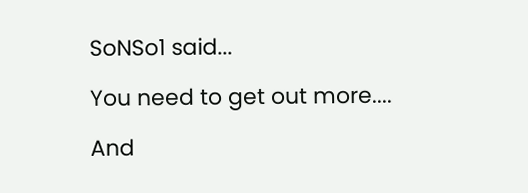SoNSo1 said...

You need to get out more....

And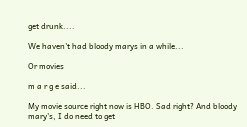get drunk....

We haven't had bloody marys in a while...

Or movies

m a r g e said...

My movie source right now is HBO. Sad right? And bloody mary's, I do need to get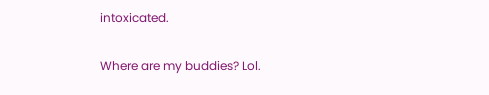intoxicated.

Where are my buddies? Lol.